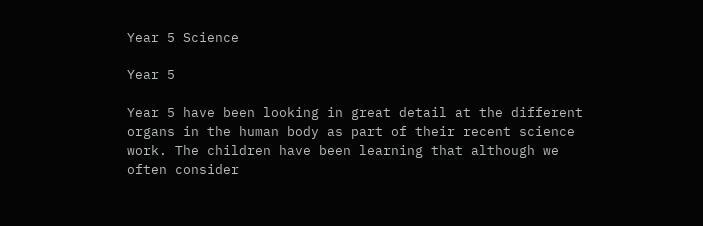Year 5 Science

Year 5

Year 5 have been looking in great detail at the different organs in the human body as part of their recent science work. The children have been learning that although we often consider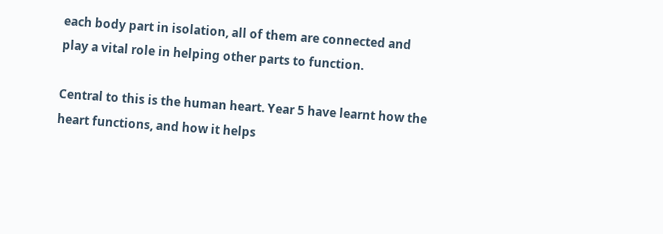each body part in isolation, all of them are connected and play a vital role in helping other parts to function.

Central to this is the human heart. Year 5 have learnt how the heart functions, and how it helps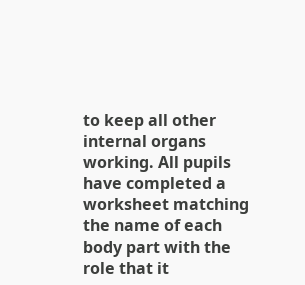to keep all other internal organs working. All pupils have completed a worksheet matching the name of each body part with the role that it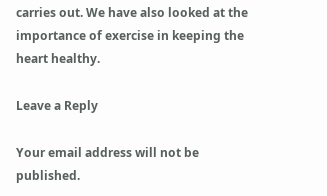carries out. We have also looked at the importance of exercise in keeping the heart healthy.

Leave a Reply

Your email address will not be published.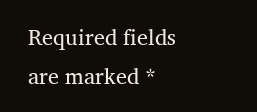Required fields are marked *